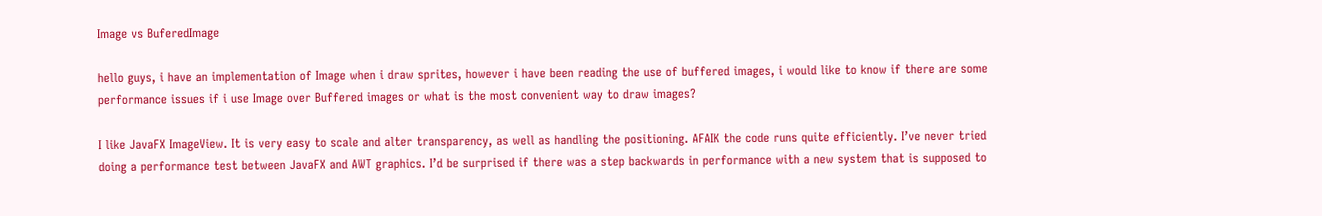Image vs BuferedImage

hello guys, i have an implementation of Image when i draw sprites, however i have been reading the use of buffered images, i would like to know if there are some performance issues if i use Image over Buffered images or what is the most convenient way to draw images?

I like JavaFX ImageView. It is very easy to scale and alter transparency, as well as handling the positioning. AFAIK the code runs quite efficiently. I’ve never tried doing a performance test between JavaFX and AWT graphics. I’d be surprised if there was a step backwards in performance with a new system that is supposed to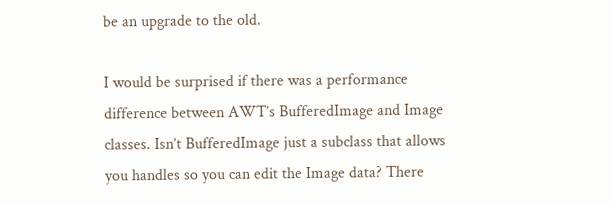be an upgrade to the old.

I would be surprised if there was a performance difference between AWT’s BufferedImage and Image classes. Isn’t BufferedImage just a subclass that allows you handles so you can edit the Image data? There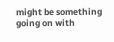might be something going on with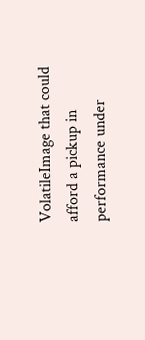VolatileImage that could afford a pickup in performance under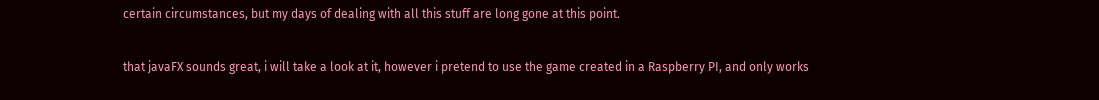certain circumstances, but my days of dealing with all this stuff are long gone at this point.

that javaFX sounds great, i will take a look at it, however i pretend to use the game created in a Raspberry PI, and only works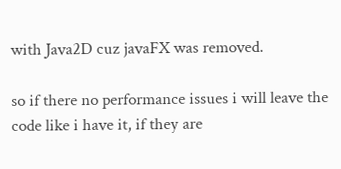with Java2D cuz javaFX was removed.

so if there no performance issues i will leave the code like i have it, if they are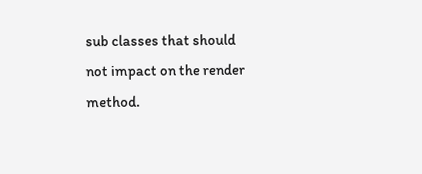sub classes that should not impact on the render method.